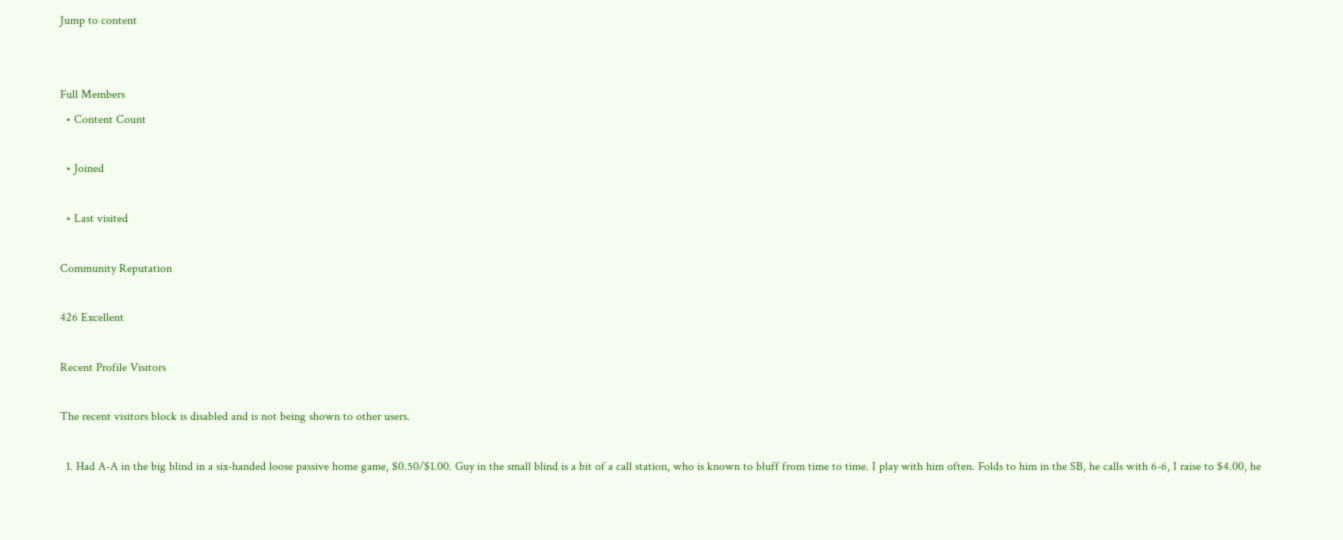Jump to content


Full Members
  • Content Count

  • Joined

  • Last visited

Community Reputation

426 Excellent

Recent Profile Visitors

The recent visitors block is disabled and is not being shown to other users.

  1. Had A-A in the big blind in a six-handed loose passive home game, $0.50/$1.00. Guy in the small blind is a bit of a call station, who is known to bluff from time to time. I play with him often. Folds to him in the SB, he calls with 6-6, I raise to $4.00, he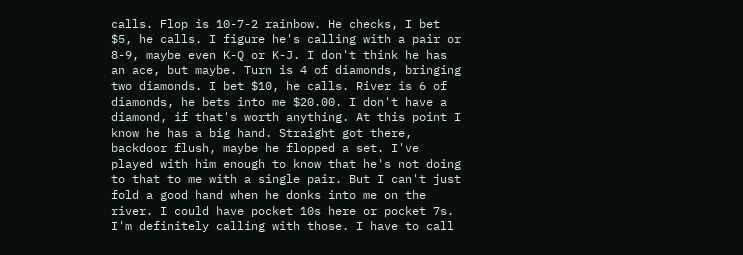calls. Flop is 10-7-2 rainbow. He checks, I bet $5, he calls. I figure he's calling with a pair or 8-9, maybe even K-Q or K-J. I don't think he has an ace, but maybe. Turn is 4 of diamonds, bringing two diamonds. I bet $10, he calls. River is 6 of diamonds, he bets into me $20.00. I don't have a diamond, if that's worth anything. At this point I know he has a big hand. Straight got there, backdoor flush, maybe he flopped a set. I've played with him enough to know that he's not doing to that to me with a single pair. But I can't just fold a good hand when he donks into me on the river. I could have pocket 10s here or pocket 7s. I'm definitely calling with those. I have to call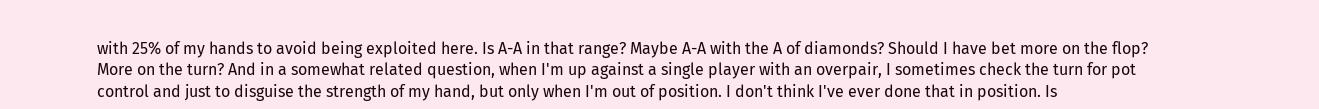with 25% of my hands to avoid being exploited here. Is A-A in that range? Maybe A-A with the A of diamonds? Should I have bet more on the flop? More on the turn? And in a somewhat related question, when I'm up against a single player with an overpair, I sometimes check the turn for pot control and just to disguise the strength of my hand, but only when I'm out of position. I don't think I've ever done that in position. Is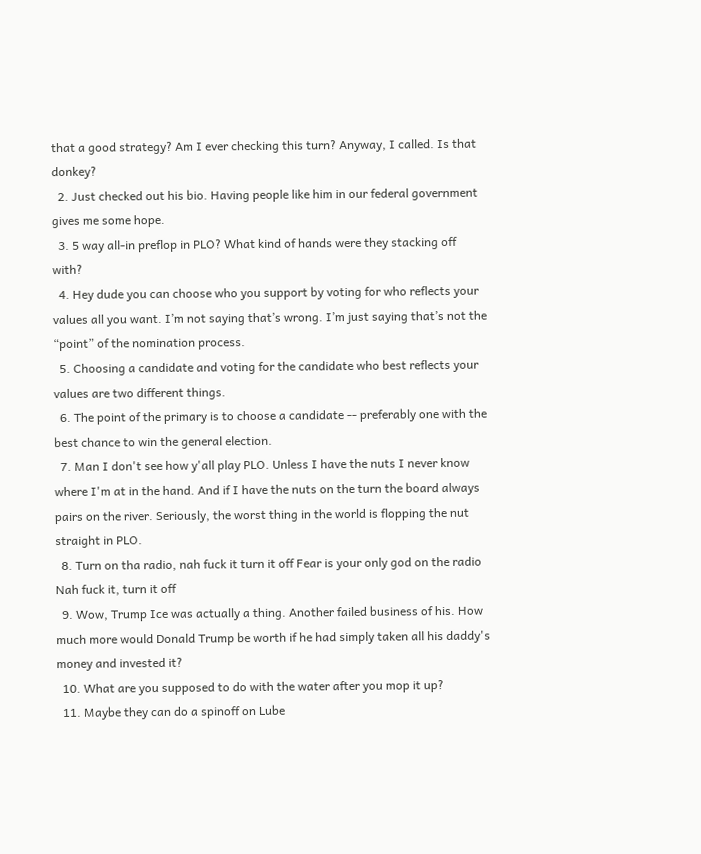that a good strategy? Am I ever checking this turn? Anyway, I called. Is that donkey?
  2. Just checked out his bio. Having people like him in our federal government gives me some hope.
  3. 5 way all-in preflop in PLO? What kind of hands were they stacking off with?
  4. Hey dude you can choose who you support by voting for who reflects your values all you want. I’m not saying that’s wrong. I’m just saying that’s not the “point” of the nomination process.
  5. Choosing a candidate and voting for the candidate who best reflects your values are two different things.
  6. The point of the primary is to choose a candidate -- preferably one with the best chance to win the general election.
  7. Man I don't see how y'all play PLO. Unless I have the nuts I never know where I'm at in the hand. And if I have the nuts on the turn the board always pairs on the river. Seriously, the worst thing in the world is flopping the nut straight in PLO.
  8. Turn on tha radio, nah fuck it turn it off Fear is your only god on the radio Nah fuck it, turn it off
  9. Wow, Trump Ice was actually a thing. Another failed business of his. How much more would Donald Trump be worth if he had simply taken all his daddy's money and invested it?
  10. What are you supposed to do with the water after you mop it up?
  11. Maybe they can do a spinoff on Lube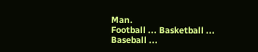Man.
Football ... Basketball ... Baseball ...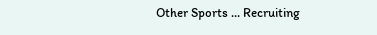Other Sports ... Recruiting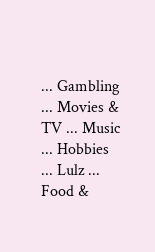... Gambling ... Movies & TV ... Music ... Hobbies ... Lulz ... Food &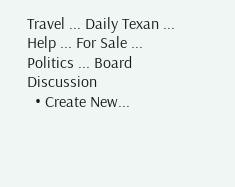Travel ... Daily Texan ... Help ... For Sale ... Politics ... Board Discussion
  • Create New...